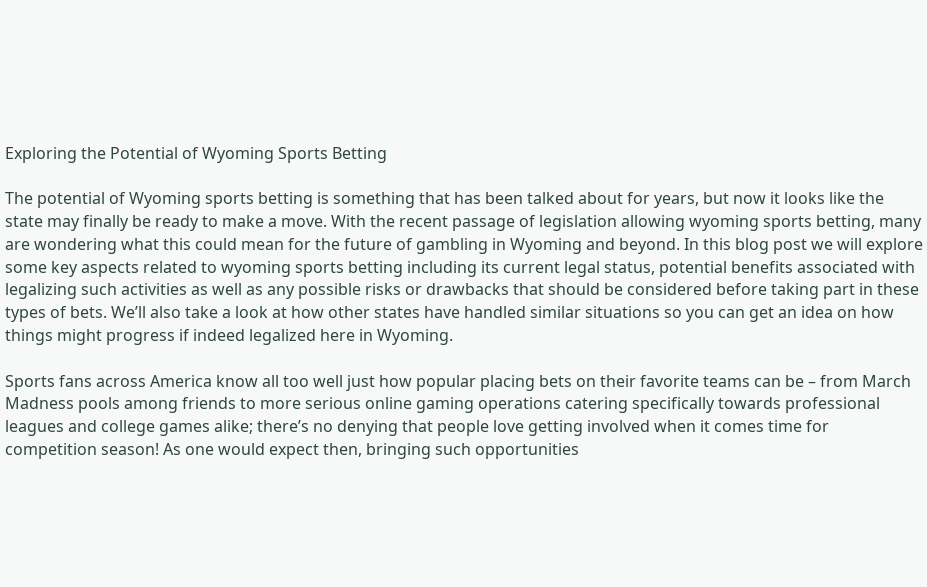Exploring the Potential of Wyoming Sports Betting

The potential of Wyoming sports betting is something that has been talked about for years, but now it looks like the state may finally be ready to make a move. With the recent passage of legislation allowing wyoming sports betting, many are wondering what this could mean for the future of gambling in Wyoming and beyond. In this blog post we will explore some key aspects related to wyoming sports betting including its current legal status, potential benefits associated with legalizing such activities as well as any possible risks or drawbacks that should be considered before taking part in these types of bets. We’ll also take a look at how other states have handled similar situations so you can get an idea on how things might progress if indeed legalized here in Wyoming.

Sports fans across America know all too well just how popular placing bets on their favorite teams can be – from March Madness pools among friends to more serious online gaming operations catering specifically towards professional leagues and college games alike; there’s no denying that people love getting involved when it comes time for competition season! As one would expect then, bringing such opportunities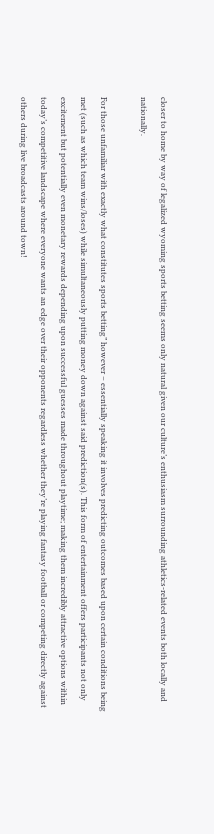closer to home by way of legalized wyoming sports betting seems only natural given our culture’s enthusiasm surrounding athletics-related events both locally and nationally.

For those unfamiliar with exactly what constitutes sports betting” however – essentially speaking it involves predicting outcomes based upon certain conditions being met (such as which team wins/loses) while simultaneously putting money down against said prediction(s). This form of entertainment offers participants not only excitement but potentially even monetary rewards depending upon successful guesses made throughout playtime; making them incredibly attractive options within today’s competitive landscape where everyone wants an edge over their opponents regardless whether they’re playing fantasy football or competing directly against others during live broadcasts around town!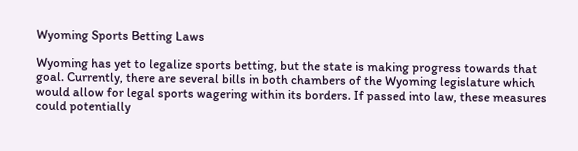Wyoming Sports Betting Laws

Wyoming has yet to legalize sports betting, but the state is making progress towards that goal. Currently, there are several bills in both chambers of the Wyoming legislature which would allow for legal sports wagering within its borders. If passed into law, these measures could potentially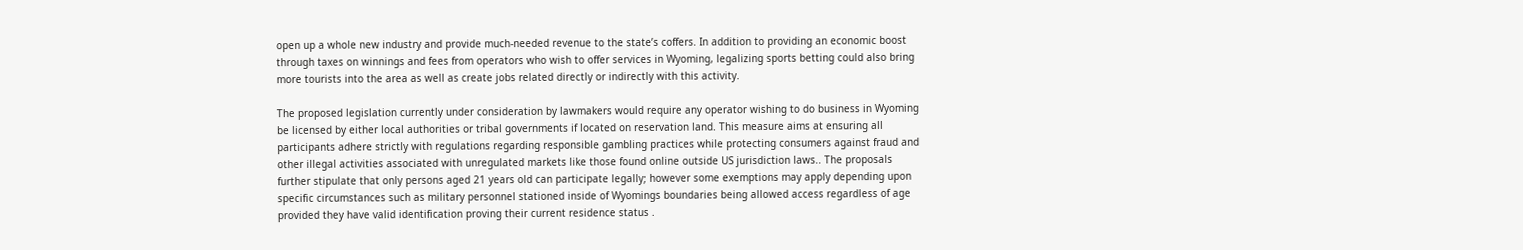open up a whole new industry and provide much-needed revenue to the state’s coffers. In addition to providing an economic boost through taxes on winnings and fees from operators who wish to offer services in Wyoming, legalizing sports betting could also bring more tourists into the area as well as create jobs related directly or indirectly with this activity.

The proposed legislation currently under consideration by lawmakers would require any operator wishing to do business in Wyoming be licensed by either local authorities or tribal governments if located on reservation land. This measure aims at ensuring all participants adhere strictly with regulations regarding responsible gambling practices while protecting consumers against fraud and other illegal activities associated with unregulated markets like those found online outside US jurisdiction laws.. The proposals further stipulate that only persons aged 21 years old can participate legally; however some exemptions may apply depending upon specific circumstances such as military personnel stationed inside of Wyomings boundaries being allowed access regardless of age provided they have valid identification proving their current residence status .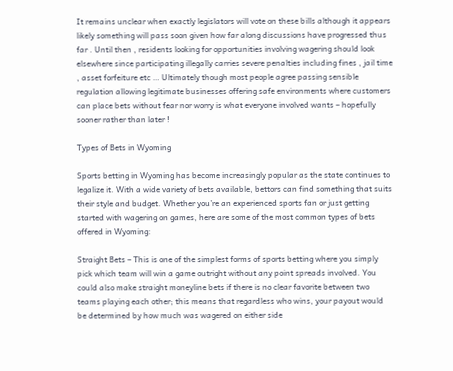It remains unclear when exactly legislators will vote on these bills although it appears likely something will pass soon given how far along discussions have progressed thus far . Until then , residents looking for opportunities involving wagering should look elsewhere since participating illegally carries severe penalties including fines , jail time , asset forfeiture etc … Ultimately though most people agree passing sensible regulation allowing legitimate businesses offering safe environments where customers can place bets without fear nor worry is what everyone involved wants – hopefully sooner rather than later !

Types of Bets in Wyoming

Sports betting in Wyoming has become increasingly popular as the state continues to legalize it. With a wide variety of bets available, bettors can find something that suits their style and budget. Whether you’re an experienced sports fan or just getting started with wagering on games, here are some of the most common types of bets offered in Wyoming:

Straight Bets – This is one of the simplest forms of sports betting where you simply pick which team will win a game outright without any point spreads involved. You could also make straight moneyline bets if there is no clear favorite between two teams playing each other; this means that regardless who wins, your payout would be determined by how much was wagered on either side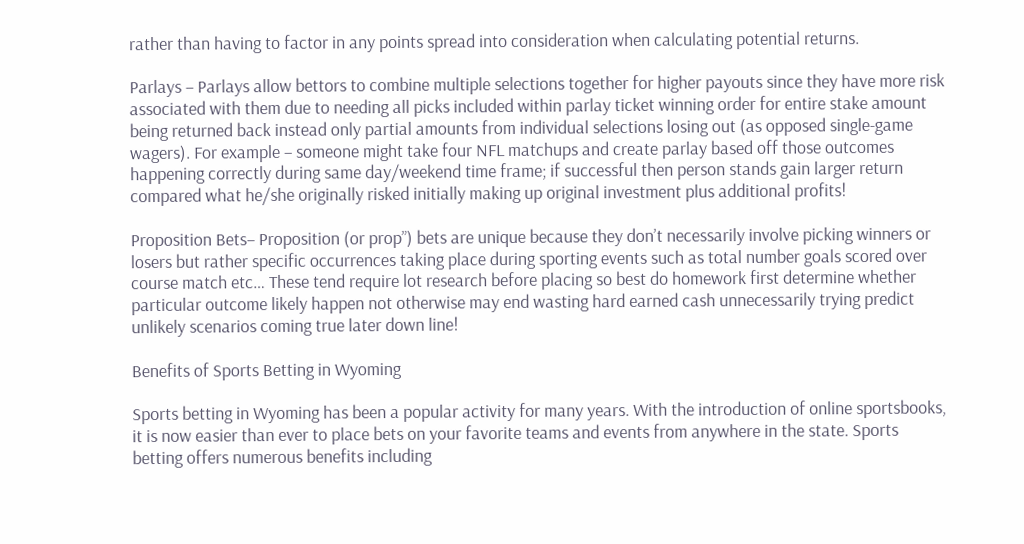rather than having to factor in any points spread into consideration when calculating potential returns.

Parlays – Parlays allow bettors to combine multiple selections together for higher payouts since they have more risk associated with them due to needing all picks included within parlay ticket winning order for entire stake amount being returned back instead only partial amounts from individual selections losing out (as opposed single-game wagers). For example – someone might take four NFL matchups and create parlay based off those outcomes happening correctly during same day/weekend time frame; if successful then person stands gain larger return compared what he/she originally risked initially making up original investment plus additional profits!

Proposition Bets– Proposition (or prop”) bets are unique because they don’t necessarily involve picking winners or losers but rather specific occurrences taking place during sporting events such as total number goals scored over course match etc… These tend require lot research before placing so best do homework first determine whether particular outcome likely happen not otherwise may end wasting hard earned cash unnecessarily trying predict unlikely scenarios coming true later down line!

Benefits of Sports Betting in Wyoming

Sports betting in Wyoming has been a popular activity for many years. With the introduction of online sportsbooks, it is now easier than ever to place bets on your favorite teams and events from anywhere in the state. Sports betting offers numerous benefits including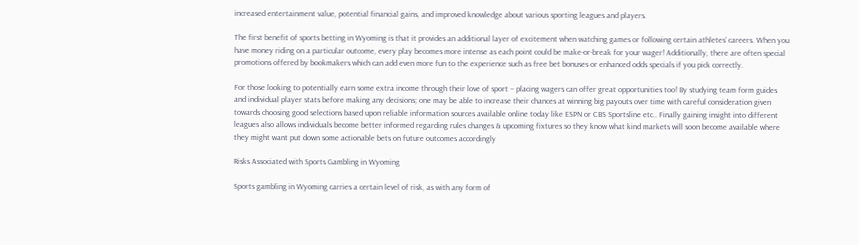increased entertainment value, potential financial gains, and improved knowledge about various sporting leagues and players.

The first benefit of sports betting in Wyoming is that it provides an additional layer of excitement when watching games or following certain athletes’ careers. When you have money riding on a particular outcome, every play becomes more intense as each point could be make-or-break for your wager! Additionally, there are often special promotions offered by bookmakers which can add even more fun to the experience such as free bet bonuses or enhanced odds specials if you pick correctly.

For those looking to potentially earn some extra income through their love of sport – placing wagers can offer great opportunities too! By studying team form guides and individual player stats before making any decisions; one may be able to increase their chances at winning big payouts over time with careful consideration given towards choosing good selections based upon reliable information sources available online today like ESPN or CBS Sportsline etc.. Finally gaining insight into different leagues also allows individuals become better informed regarding rules changes & upcoming fixtures so they know what kind markets will soon become available where they might want put down some actionable bets on future outcomes accordingly

Risks Associated with Sports Gambling in Wyoming

Sports gambling in Wyoming carries a certain level of risk, as with any form of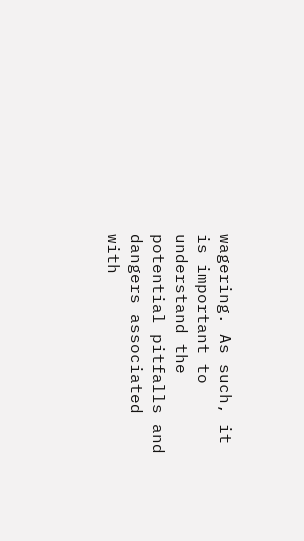wagering. As such, it is important to understand the potential pitfalls and dangers associated with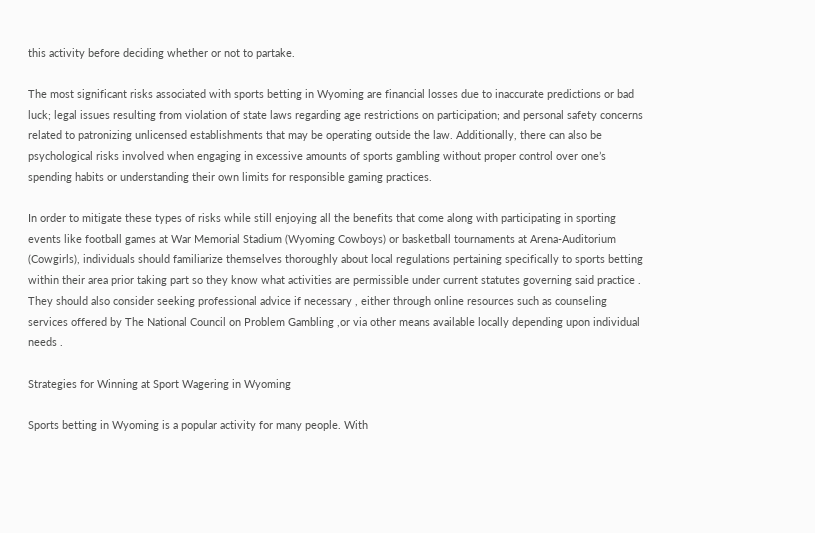this activity before deciding whether or not to partake.

The most significant risks associated with sports betting in Wyoming are financial losses due to inaccurate predictions or bad luck; legal issues resulting from violation of state laws regarding age restrictions on participation; and personal safety concerns related to patronizing unlicensed establishments that may be operating outside the law. Additionally, there can also be psychological risks involved when engaging in excessive amounts of sports gambling without proper control over one’s spending habits or understanding their own limits for responsible gaming practices.

In order to mitigate these types of risks while still enjoying all the benefits that come along with participating in sporting events like football games at War Memorial Stadium (Wyoming Cowboys) or basketball tournaments at Arena-Auditorium (Cowgirls), individuals should familiarize themselves thoroughly about local regulations pertaining specifically to sports betting within their area prior taking part so they know what activities are permissible under current statutes governing said practice . They should also consider seeking professional advice if necessary , either through online resources such as counseling services offered by The National Council on Problem Gambling ,or via other means available locally depending upon individual needs .

Strategies for Winning at Sport Wagering in Wyoming

Sports betting in Wyoming is a popular activity for many people. With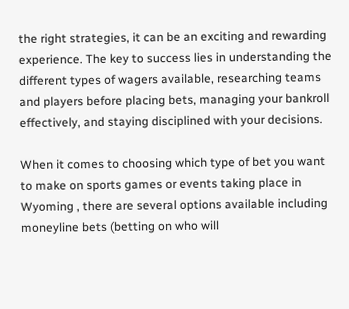the right strategies, it can be an exciting and rewarding experience. The key to success lies in understanding the different types of wagers available, researching teams and players before placing bets, managing your bankroll effectively, and staying disciplined with your decisions.

When it comes to choosing which type of bet you want to make on sports games or events taking place in Wyoming , there are several options available including moneyline bets (betting on who will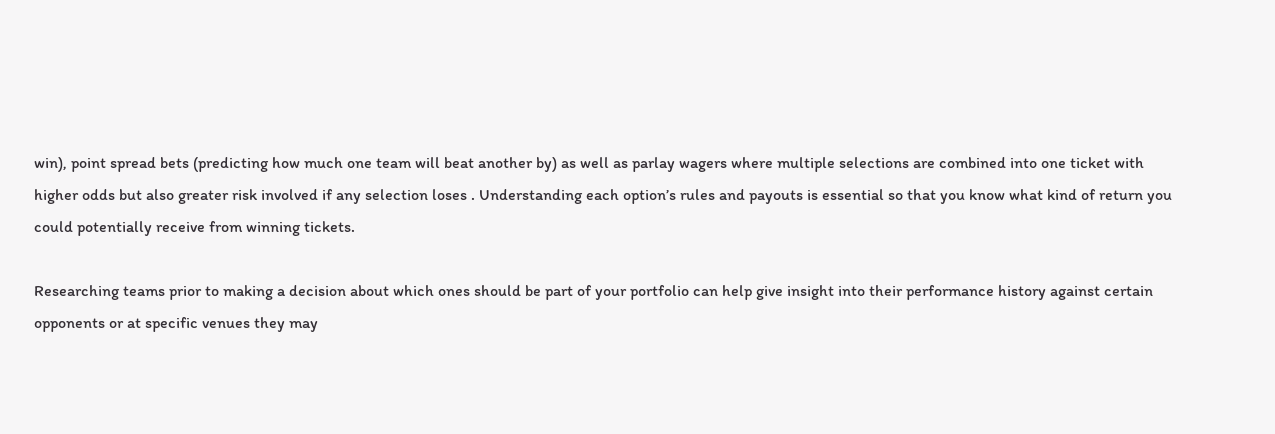win), point spread bets (predicting how much one team will beat another by) as well as parlay wagers where multiple selections are combined into one ticket with higher odds but also greater risk involved if any selection loses . Understanding each option’s rules and payouts is essential so that you know what kind of return you could potentially receive from winning tickets.

Researching teams prior to making a decision about which ones should be part of your portfolio can help give insight into their performance history against certain opponents or at specific venues they may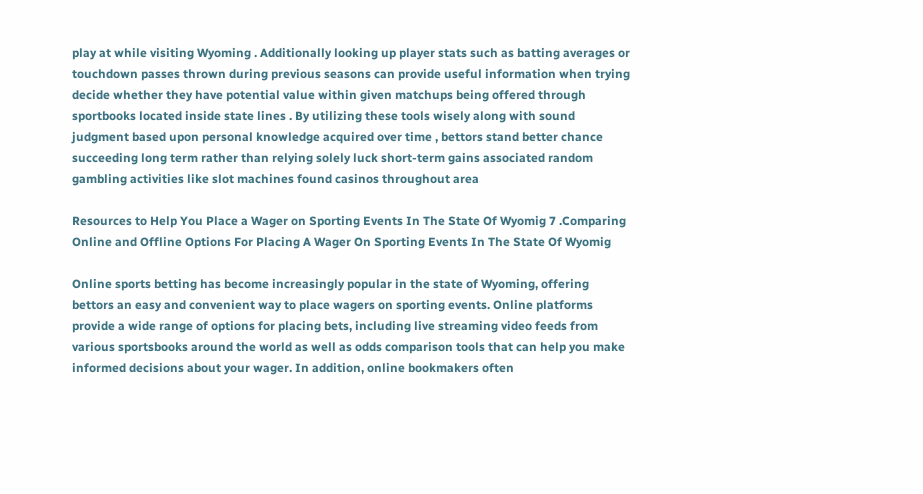play at while visiting Wyoming . Additionally looking up player stats such as batting averages or touchdown passes thrown during previous seasons can provide useful information when trying decide whether they have potential value within given matchups being offered through sportbooks located inside state lines . By utilizing these tools wisely along with sound judgment based upon personal knowledge acquired over time , bettors stand better chance succeeding long term rather than relying solely luck short-term gains associated random gambling activities like slot machines found casinos throughout area

Resources to Help You Place a Wager on Sporting Events In The State Of Wyomig 7 .Comparing Online and Offline Options For Placing A Wager On Sporting Events In The State Of Wyomig

Online sports betting has become increasingly popular in the state of Wyoming, offering bettors an easy and convenient way to place wagers on sporting events. Online platforms provide a wide range of options for placing bets, including live streaming video feeds from various sportsbooks around the world as well as odds comparison tools that can help you make informed decisions about your wager. In addition, online bookmakers often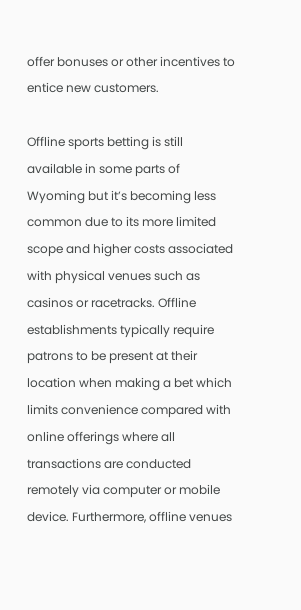offer bonuses or other incentives to entice new customers.

Offline sports betting is still available in some parts of Wyoming but it’s becoming less common due to its more limited scope and higher costs associated with physical venues such as casinos or racetracks. Offline establishments typically require patrons to be present at their location when making a bet which limits convenience compared with online offerings where all transactions are conducted remotely via computer or mobile device. Furthermore, offline venues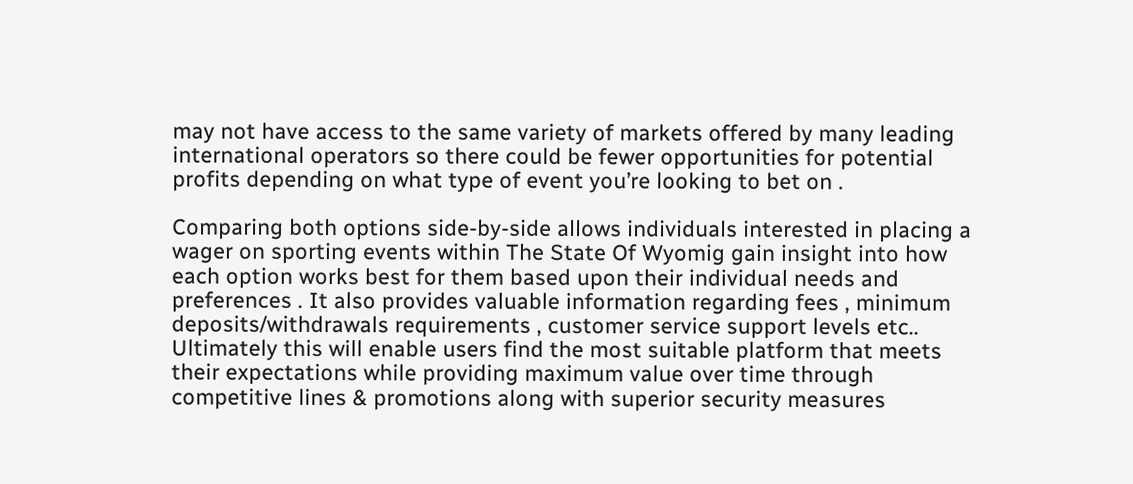may not have access to the same variety of markets offered by many leading international operators so there could be fewer opportunities for potential profits depending on what type of event you’re looking to bet on .

Comparing both options side-by-side allows individuals interested in placing a wager on sporting events within The State Of Wyomig gain insight into how each option works best for them based upon their individual needs and preferences . It also provides valuable information regarding fees , minimum deposits/withdrawals requirements , customer service support levels etc.. Ultimately this will enable users find the most suitable platform that meets their expectations while providing maximum value over time through competitive lines & promotions along with superior security measures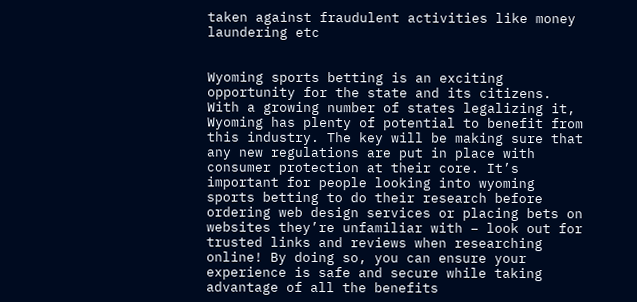taken against fraudulent activities like money laundering etc


Wyoming sports betting is an exciting opportunity for the state and its citizens. With a growing number of states legalizing it, Wyoming has plenty of potential to benefit from this industry. The key will be making sure that any new regulations are put in place with consumer protection at their core. It’s important for people looking into wyoming sports betting to do their research before ordering web design services or placing bets on websites they’re unfamiliar with – look out for trusted links and reviews when researching online! By doing so, you can ensure your experience is safe and secure while taking advantage of all the benefits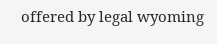offered by legal wyoming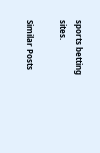sports betting sites.

Similar Posts